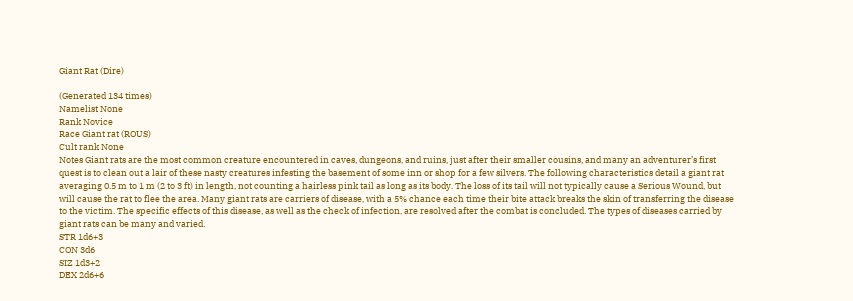Giant Rat (Dire)

(Generated 134 times)
Namelist None
Rank Novice
Race Giant rat (ROUS)
Cult rank None
Notes Giant rats are the most common creature encountered in caves, dungeons, and ruins, just after their smaller cousins, and many an adventurer’s first quest is to clean out a lair of these nasty creatures infesting the basement of some inn or shop for a few silvers. The following characteristics detail a giant rat averaging 0.5 m to 1 m (2 to 3 ft) in length, not counting a hairless pink tail as long as its body. The loss of its tail will not typically cause a Serious Wound, but will cause the rat to flee the area. Many giant rats are carriers of disease, with a 5% chance each time their bite attack breaks the skin of transferring the disease to the victim. The specific effects of this disease, as well as the check of infection, are resolved after the combat is concluded. The types of diseases carried by giant rats can be many and varied.
STR 1d6+3
CON 3d6
SIZ 1d3+2
DEX 2d6+6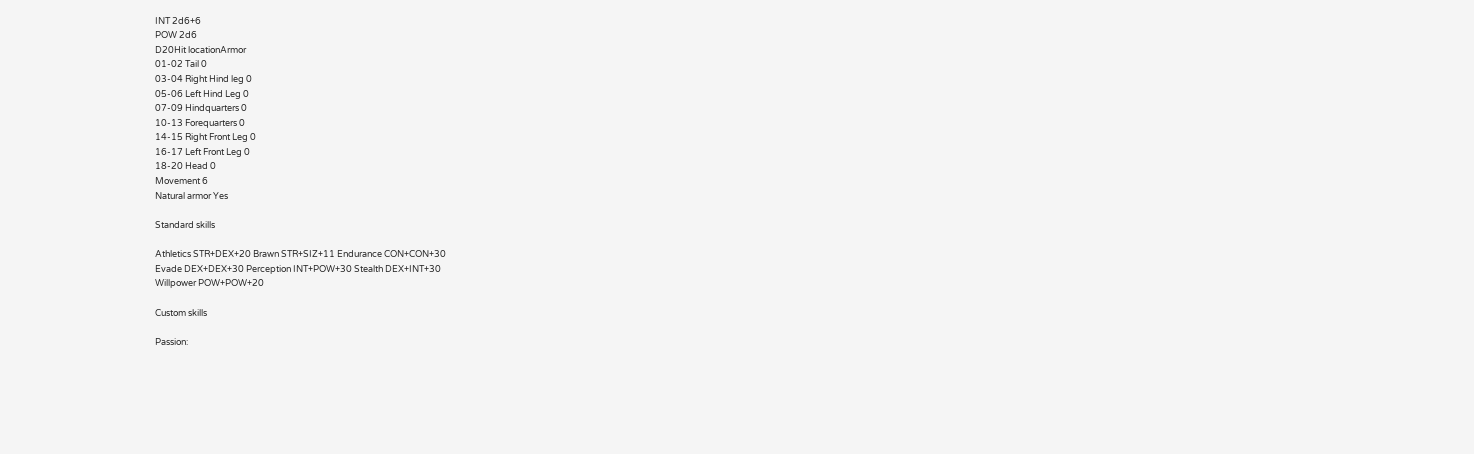INT 2d6+6
POW 2d6
D20Hit locationArmor
01-02 Tail 0
03-04 Right Hind leg 0
05-06 Left Hind Leg 0
07-09 Hindquarters 0
10-13 Forequarters 0
14-15 Right Front Leg 0
16-17 Left Front Leg 0
18-20 Head 0
Movement 6
Natural armor Yes

Standard skills

Athletics STR+DEX+20 Brawn STR+SIZ+11 Endurance CON+CON+30
Evade DEX+DEX+30 Perception INT+POW+30 Stealth DEX+INT+30
Willpower POW+POW+20

Custom skills

Passion: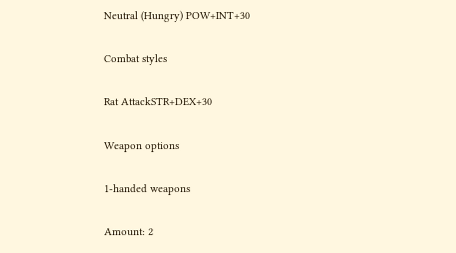Neutral (Hungry) POW+INT+30

Combat styles

Rat AttackSTR+DEX+30

Weapon options

1-handed weapons

Amount: 2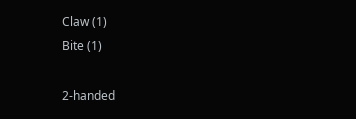Claw (1)
Bite (1)

2-handed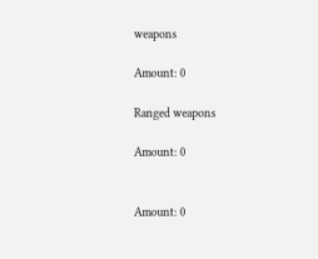weapons

Amount: 0

Ranged weapons

Amount: 0


Amount: 0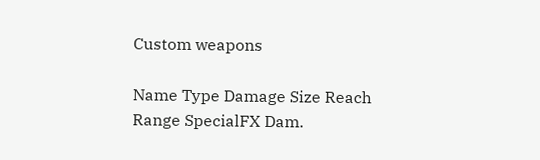Custom weapons

Name Type Damage Size Reach Range SpecialFX Dam.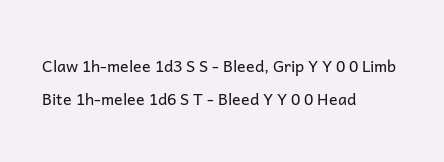Claw 1h-melee 1d3 S S - Bleed, Grip Y Y 0 0 Limb
Bite 1h-melee 1d6 S T - Bleed Y Y 0 0 Head